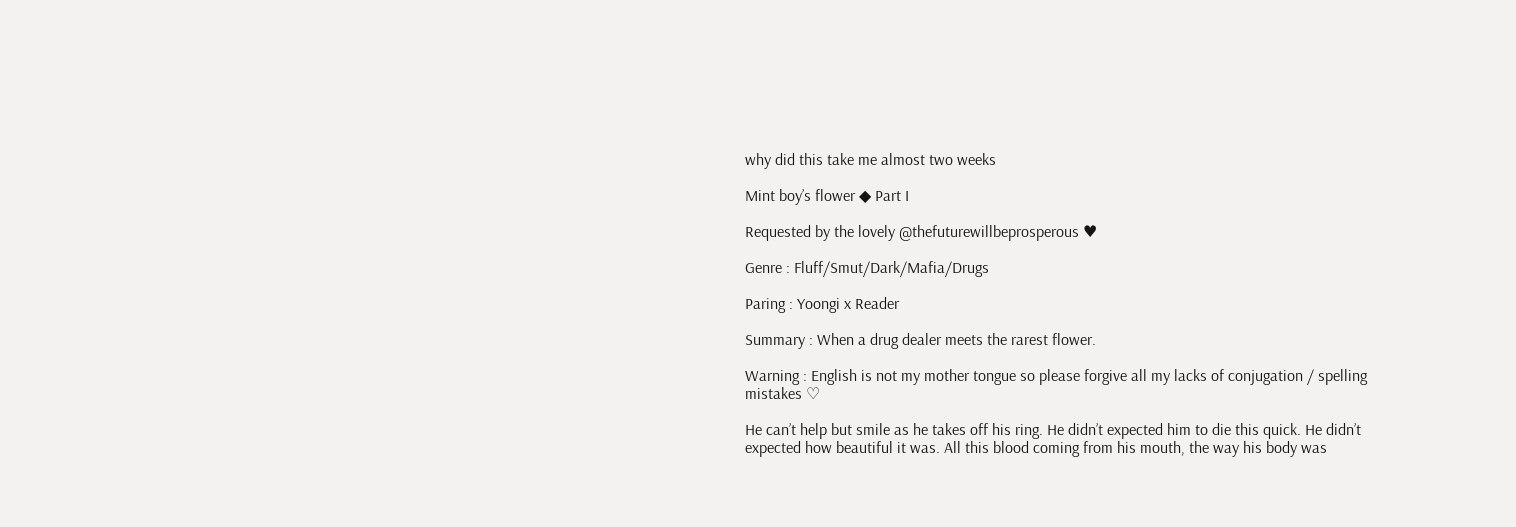why did this take me almost two weeks

Mint boy’s flower ◆ Part I

Requested by the lovely @thefuturewillbeprosperous ♥

Genre : Fluff/Smut/Dark/Mafia/Drugs

Paring : Yoongi x Reader

Summary : When a drug dealer meets the rarest flower.

Warning : English is not my mother tongue so please forgive all my lacks of conjugation / spelling mistakes ♡

He can’t help but smile as he takes off his ring. He didn’t expected him to die this quick. He didn’t expected how beautiful it was. All this blood coming from his mouth, the way his body was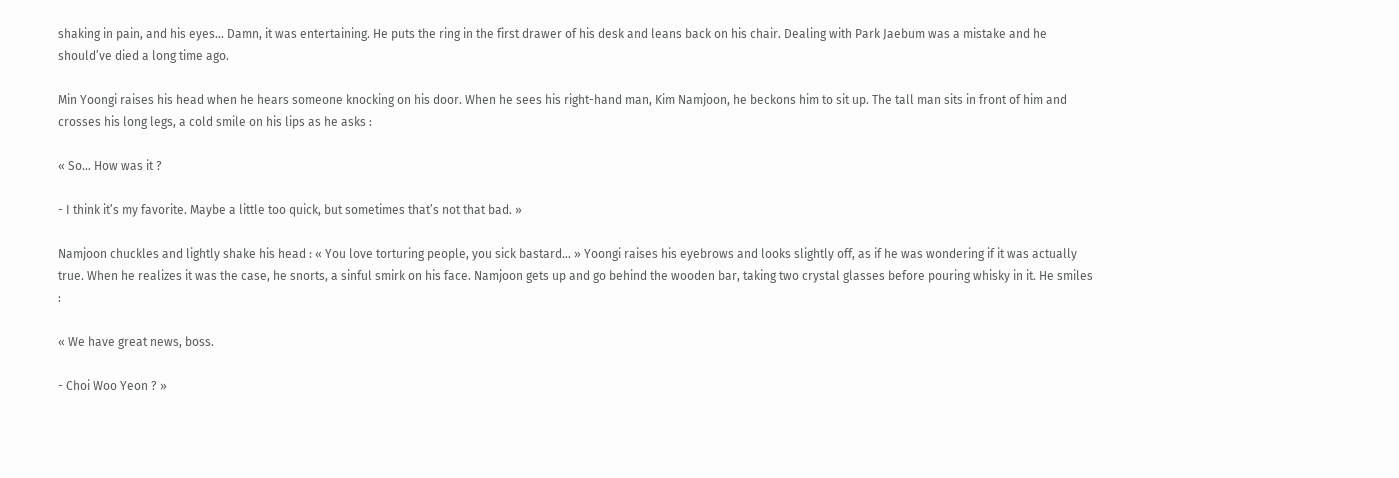shaking in pain, and his eyes… Damn, it was entertaining. He puts the ring in the first drawer of his desk and leans back on his chair. Dealing with Park Jaebum was a mistake and he should’ve died a long time ago.

Min Yoongi raises his head when he hears someone knocking on his door. When he sees his right-hand man, Kim Namjoon, he beckons him to sit up. The tall man sits in front of him and crosses his long legs, a cold smile on his lips as he asks :

« So… How was it ?

- I think it’s my favorite. Maybe a little too quick, but sometimes that’s not that bad. »

Namjoon chuckles and lightly shake his head : « You love torturing people, you sick bastard… » Yoongi raises his eyebrows and looks slightly off, as if he was wondering if it was actually true. When he realizes it was the case, he snorts, a sinful smirk on his face. Namjoon gets up and go behind the wooden bar, taking two crystal glasses before pouring whisky in it. He smiles :

« We have great news, boss.

- Choi Woo Yeon ? »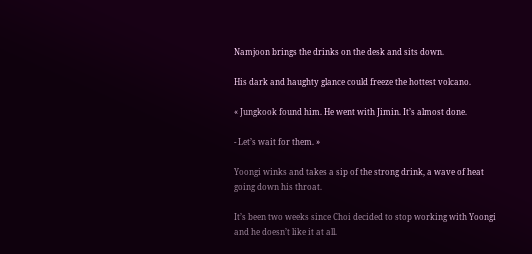Namjoon brings the drinks on the desk and sits down.

His dark and haughty glance could freeze the hottest volcano.

« Jungkook found him. He went with Jimin. It’s almost done.

- Let’s wait for them. »

Yoongi winks and takes a sip of the strong drink, a wave of heat going down his throat.

It’s been two weeks since Choi decided to stop working with Yoongi and he doesn’t like it at all.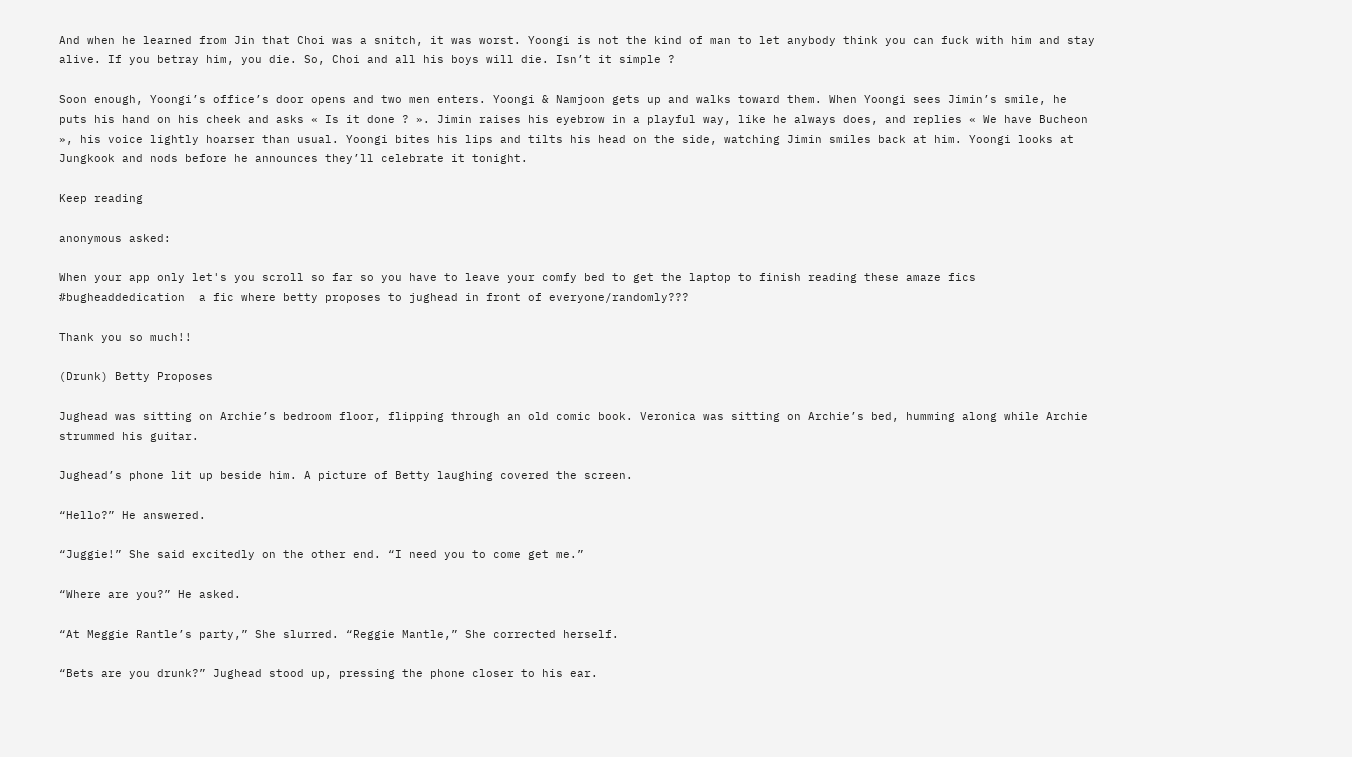And when he learned from Jin that Choi was a snitch, it was worst. Yoongi is not the kind of man to let anybody think you can fuck with him and stay alive. If you betray him, you die. So, Choi and all his boys will die. Isn’t it simple ?

Soon enough, Yoongi’s office’s door opens and two men enters. Yoongi & Namjoon gets up and walks toward them. When Yoongi sees Jimin’s smile, he puts his hand on his cheek and asks « Is it done ? ». Jimin raises his eyebrow in a playful way, like he always does, and replies « We have Bucheon », his voice lightly hoarser than usual. Yoongi bites his lips and tilts his head on the side, watching Jimin smiles back at him. Yoongi looks at Jungkook and nods before he announces they’ll celebrate it tonight.

Keep reading

anonymous asked:

When your app only let's you scroll so far so you have to leave your comfy bed to get the laptop to finish reading these amaze fics #bugheaddedication  a fic where betty proposes to jughead in front of everyone/randomly???

Thank you so much!!

(Drunk) Betty Proposes

Jughead was sitting on Archie’s bedroom floor, flipping through an old comic book. Veronica was sitting on Archie’s bed, humming along while Archie strummed his guitar.

Jughead’s phone lit up beside him. A picture of Betty laughing covered the screen.

“Hello?” He answered.

“Juggie!” She said excitedly on the other end. “I need you to come get me.”

“Where are you?” He asked.

“At Meggie Rantle’s party,” She slurred. “Reggie Mantle,” She corrected herself.

“Bets are you drunk?” Jughead stood up, pressing the phone closer to his ear.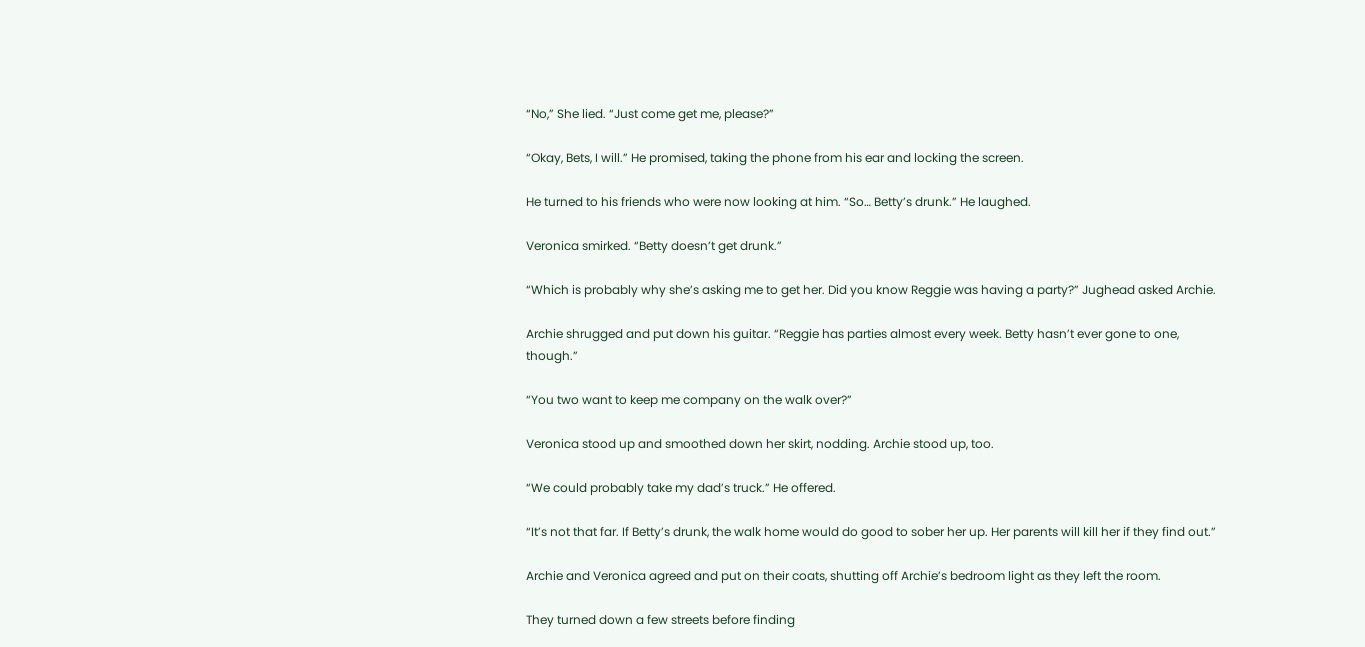“No,” She lied. “Just come get me, please?”

“Okay, Bets, I will.” He promised, taking the phone from his ear and locking the screen.

He turned to his friends who were now looking at him. “So… Betty’s drunk.” He laughed.

Veronica smirked. “Betty doesn’t get drunk.”

“Which is probably why she’s asking me to get her. Did you know Reggie was having a party?” Jughead asked Archie.

Archie shrugged and put down his guitar. “Reggie has parties almost every week. Betty hasn’t ever gone to one, though.”

“You two want to keep me company on the walk over?”

Veronica stood up and smoothed down her skirt, nodding. Archie stood up, too.

“We could probably take my dad’s truck.” He offered.

“It’s not that far. If Betty’s drunk, the walk home would do good to sober her up. Her parents will kill her if they find out.”

Archie and Veronica agreed and put on their coats, shutting off Archie’s bedroom light as they left the room.

They turned down a few streets before finding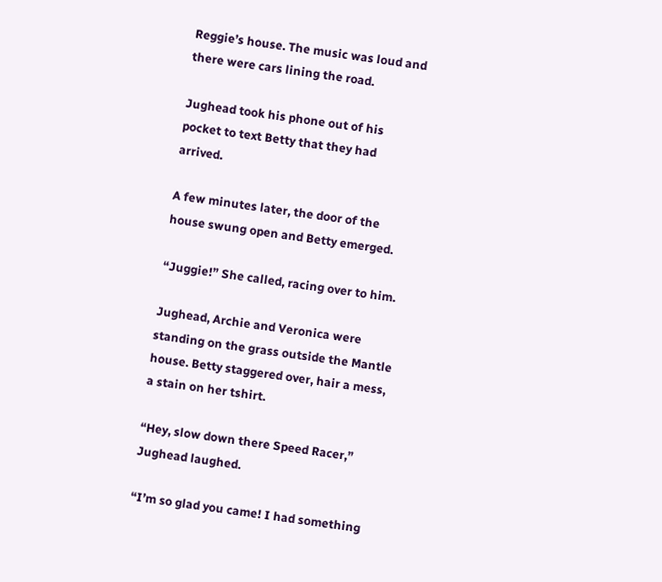Reggie’s house. The music was loud and there were cars lining the road.

Jughead took his phone out of his pocket to text Betty that they had arrived.

A few minutes later, the door of the house swung open and Betty emerged.

“Juggie!” She called, racing over to him.

Jughead, Archie and Veronica were standing on the grass outside the Mantle house. Betty staggered over, hair a mess, a stain on her tshirt.

“Hey, slow down there Speed Racer,” Jughead laughed.

“I’m so glad you came! I had something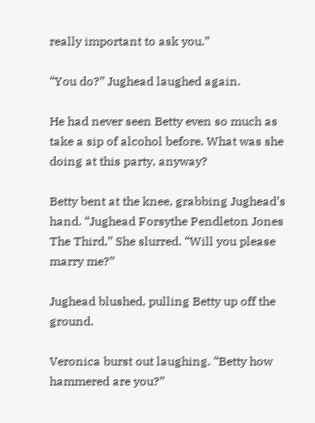really important to ask you.”

“You do?” Jughead laughed again.

He had never seen Betty even so much as take a sip of alcohol before. What was she doing at this party, anyway?

Betty bent at the knee, grabbing Jughead’s hand. “Jughead Forsythe Pendleton Jones The Third,” She slurred. “Will you please marry me?”

Jughead blushed, pulling Betty up off the ground.

Veronica burst out laughing. “Betty how hammered are you?”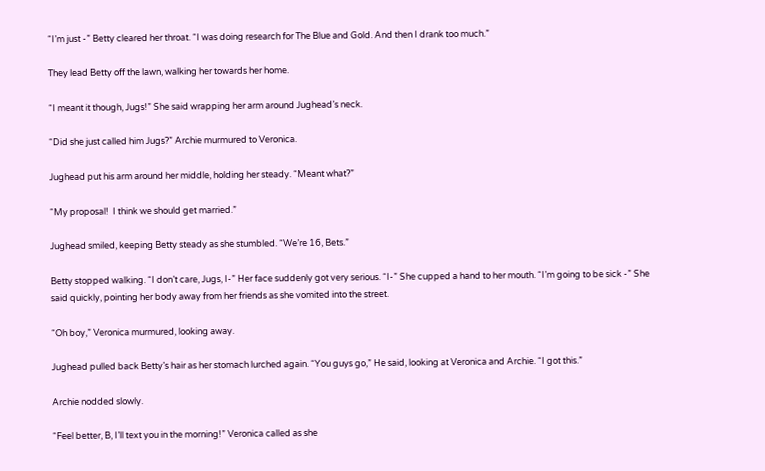“I’m just -” Betty cleared her throat. “I was doing research for The Blue and Gold. And then I drank too much.”

They lead Betty off the lawn, walking her towards her home.

“I meant it though, Jugs!” She said wrapping her arm around Jughead’s neck.

“Did she just called him Jugs?” Archie murmured to Veronica.

Jughead put his arm around her middle, holding her steady. “Meant what?”

“My proposal!  I think we should get married.”

Jughead smiled, keeping Betty steady as she stumbled. “We’re 16, Bets.”

Betty stopped walking. “I don’t care, Jugs, I-” Her face suddenly got very serious. “I-” She cupped a hand to her mouth. “I’m going to be sick -” She said quickly, pointing her body away from her friends as she vomited into the street.

“Oh boy,” Veronica murmured, looking away.

Jughead pulled back Betty’s hair as her stomach lurched again. “You guys go,” He said, looking at Veronica and Archie. “I got this.”

Archie nodded slowly.

“Feel better, B, I’ll text you in the morning!” Veronica called as she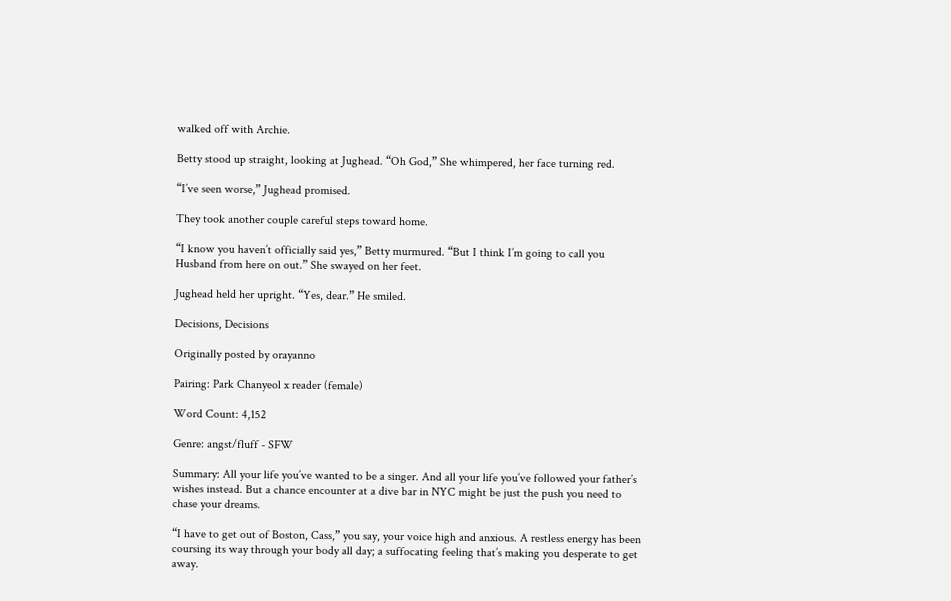walked off with Archie.

Betty stood up straight, looking at Jughead. “Oh God,” She whimpered, her face turning red.

“I’ve seen worse,” Jughead promised.

They took another couple careful steps toward home.

“I know you haven’t officially said yes,” Betty murmured. “But I think I’m going to call you Husband from here on out.” She swayed on her feet.

Jughead held her upright. “Yes, dear.” He smiled.

Decisions, Decisions

Originally posted by orayanno

Pairing: Park Chanyeol x reader (female)

Word Count: 4,152

Genre: angst/fluff - SFW

Summary: All your life you’ve wanted to be a singer. And all your life you’ve followed your father’s wishes instead. But a chance encounter at a dive bar in NYC might be just the push you need to chase your dreams.

“I have to get out of Boston, Cass,” you say, your voice high and anxious. A restless energy has been coursing its way through your body all day; a suffocating feeling that’s making you desperate to get away.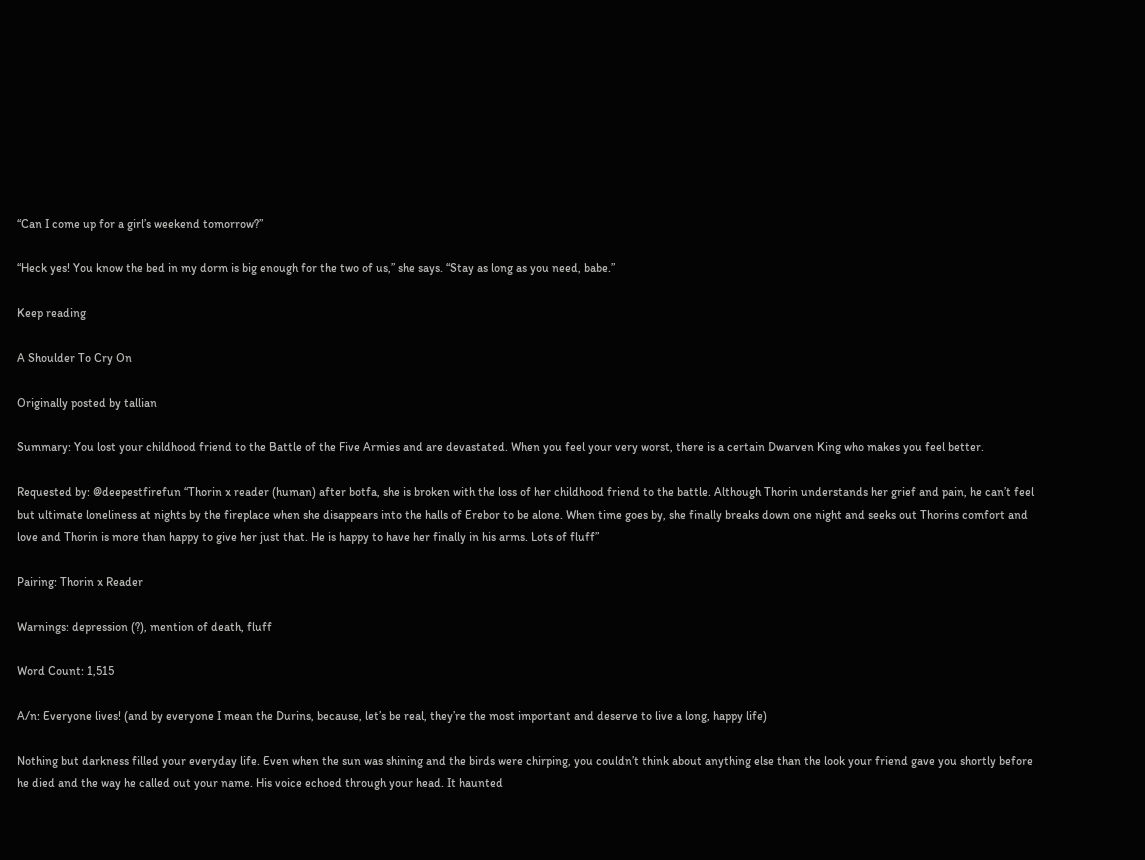“Can I come up for a girl’s weekend tomorrow?”

“Heck yes! You know the bed in my dorm is big enough for the two of us,” she says. “Stay as long as you need, babe.”

Keep reading

A Shoulder To Cry On

Originally posted by tallian

Summary: You lost your childhood friend to the Battle of the Five Armies and are devastated. When you feel your very worst, there is a certain Dwarven King who makes you feel better.

Requested by: @deepestfirefun “Thorin x reader (human) after botfa, she is broken with the loss of her childhood friend to the battle. Although Thorin understands her grief and pain, he can’t feel but ultimate loneliness at nights by the fireplace when she disappears into the halls of Erebor to be alone. When time goes by, she finally breaks down one night and seeks out Thorins comfort and love and Thorin is more than happy to give her just that. He is happy to have her finally in his arms. Lots of fluff”

Pairing: Thorin x Reader

Warnings: depression (?), mention of death, fluff

Word Count: 1,515

A/n: Everyone lives! (and by everyone I mean the Durins, because, let’s be real, they’re the most important and deserve to live a long, happy life)

Nothing but darkness filled your everyday life. Even when the sun was shining and the birds were chirping, you couldn’t think about anything else than the look your friend gave you shortly before he died and the way he called out your name. His voice echoed through your head. It haunted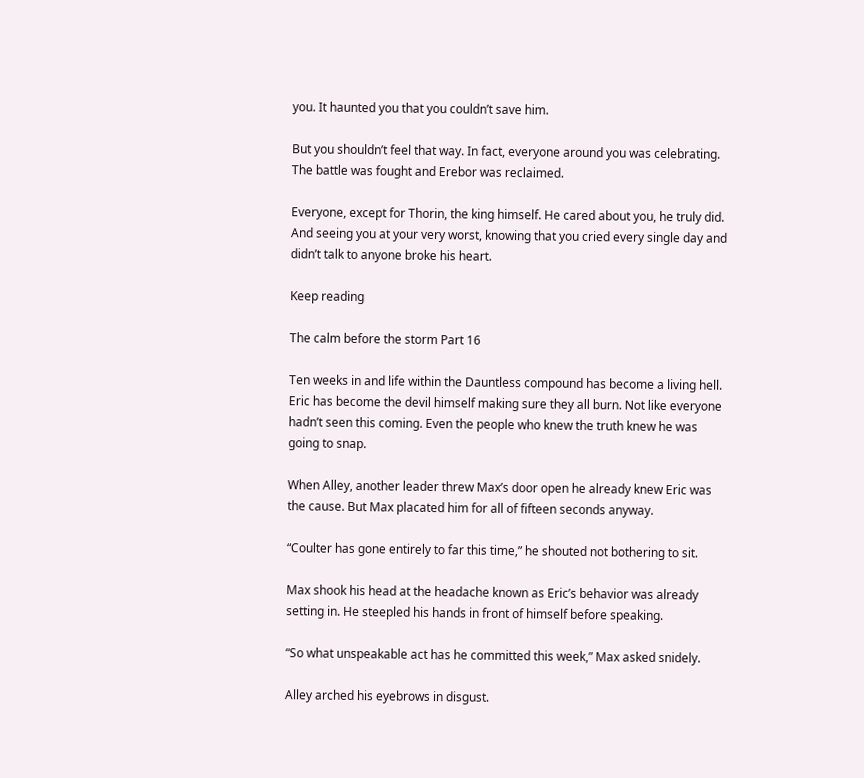you. It haunted you that you couldn’t save him.

But you shouldn’t feel that way. In fact, everyone around you was celebrating. The battle was fought and Erebor was reclaimed.

Everyone, except for Thorin, the king himself. He cared about you, he truly did. And seeing you at your very worst, knowing that you cried every single day and didn’t talk to anyone broke his heart.

Keep reading

The calm before the storm Part 16

Ten weeks in and life within the Dauntless compound has become a living hell. Eric has become the devil himself making sure they all burn. Not like everyone hadn’t seen this coming. Even the people who knew the truth knew he was going to snap.

When Alley, another leader threw Max’s door open he already knew Eric was the cause. But Max placated him for all of fifteen seconds anyway.

“Coulter has gone entirely to far this time,” he shouted not bothering to sit.

Max shook his head at the headache known as Eric’s behavior was already setting in. He steepled his hands in front of himself before speaking.

“So what unspeakable act has he committed this week,” Max asked snidely.

Alley arched his eyebrows in disgust.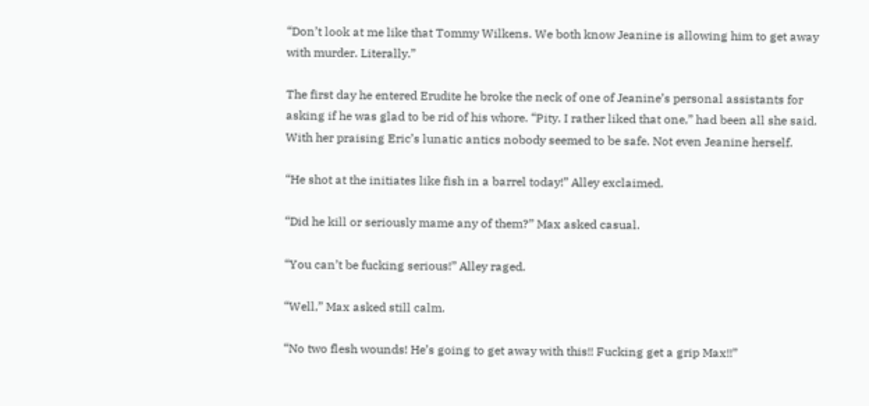“Don’t look at me like that Tommy Wilkens. We both know Jeanine is allowing him to get away with murder. Literally.”

The first day he entered Erudite he broke the neck of one of Jeanine’s personal assistants for asking if he was glad to be rid of his whore. “Pity. I rather liked that one,” had been all she said. With her praising Eric’s lunatic antics nobody seemed to be safe. Not even Jeanine herself.

“He shot at the initiates like fish in a barrel today!” Alley exclaimed.

“Did he kill or seriously mame any of them?” Max asked casual.

“You can’t be fucking serious!” Alley raged.

“Well,” Max asked still calm.

“No two flesh wounds! He’s going to get away with this!! Fucking get a grip Max!!”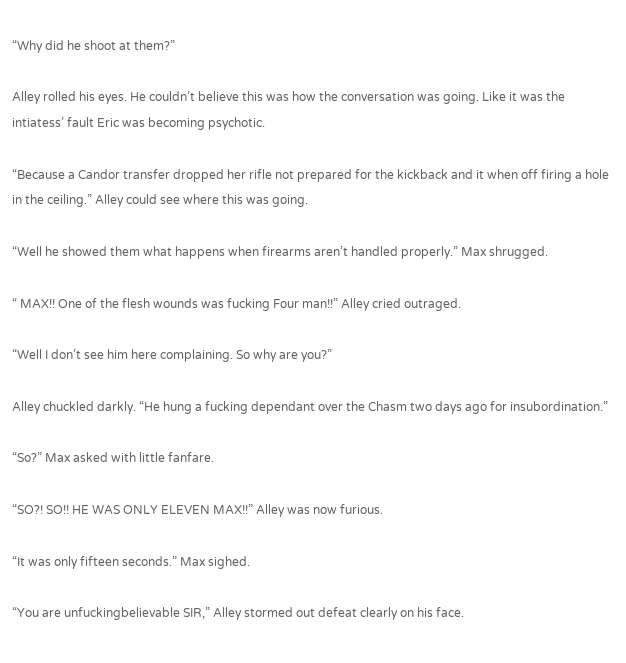“Why did he shoot at them?”

Alley rolled his eyes. He couldn’t believe this was how the conversation was going. Like it was the intiatess’ fault Eric was becoming psychotic.

“Because a Candor transfer dropped her rifle not prepared for the kickback and it when off firing a hole in the ceiling.” Alley could see where this was going.

“Well he showed them what happens when firearms aren’t handled properly.” Max shrugged.

“ MAX!! One of the flesh wounds was fucking Four man!!” Alley cried outraged.

“Well I don’t see him here complaining. So why are you?”

Alley chuckled darkly. “He hung a fucking dependant over the Chasm two days ago for insubordination.”

“So?” Max asked with little fanfare.

“SO?! SO!! HE WAS ONLY ELEVEN MAX!!” Alley was now furious.

“It was only fifteen seconds.” Max sighed.

“You are unfuckingbelievable SIR,” Alley stormed out defeat clearly on his face.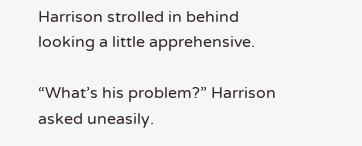Harrison strolled in behind looking a little apprehensive.

“What’s his problem?” Harrison asked uneasily.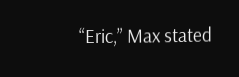“Eric,” Max stated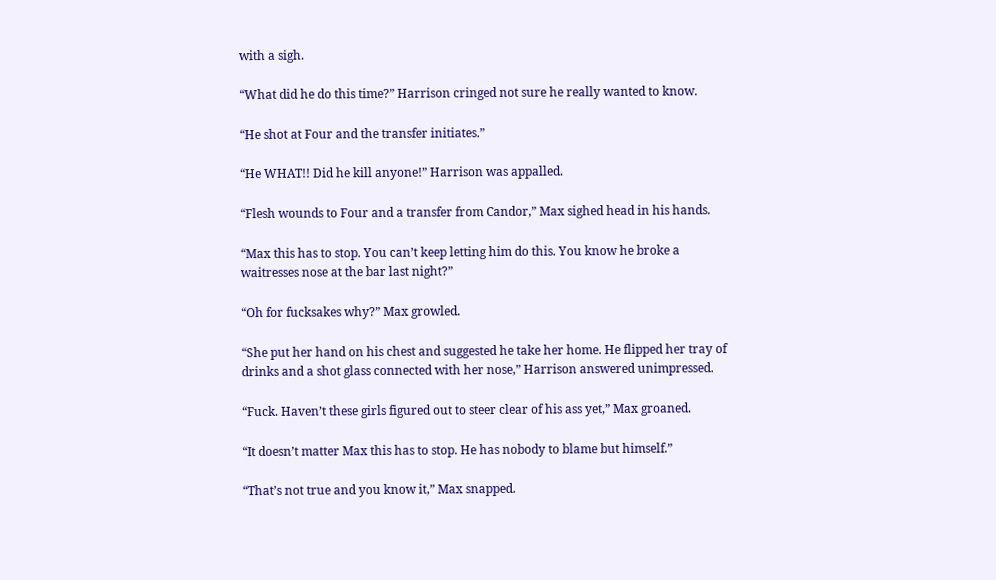with a sigh.

“What did he do this time?” Harrison cringed not sure he really wanted to know.

“He shot at Four and the transfer initiates.”

“He WHAT!! Did he kill anyone!” Harrison was appalled.

“Flesh wounds to Four and a transfer from Candor,” Max sighed head in his hands.

“Max this has to stop. You can’t keep letting him do this. You know he broke a waitresses nose at the bar last night?”

“Oh for fucksakes why?” Max growled.

“She put her hand on his chest and suggested he take her home. He flipped her tray of drinks and a shot glass connected with her nose,” Harrison answered unimpressed.

“Fuck. Haven’t these girls figured out to steer clear of his ass yet,” Max groaned.

“It doesn’t matter Max this has to stop. He has nobody to blame but himself.”

“That’s not true and you know it,” Max snapped.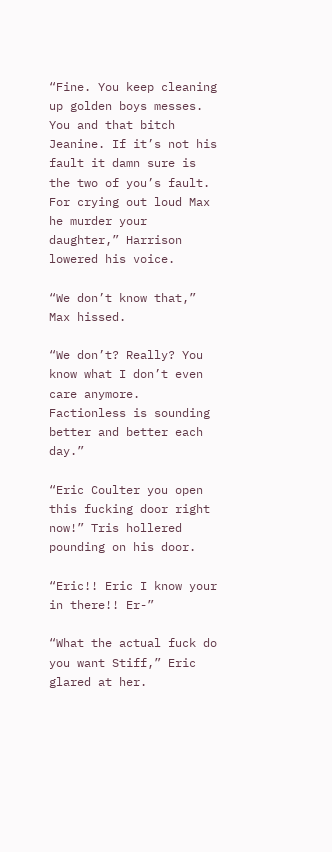“Fine. You keep cleaning up golden boys messes. You and that bitch Jeanine. If it’s not his fault it damn sure is the two of you’s fault. For crying out loud Max he murder your daughter,” Harrison lowered his voice.

“We don’t know that,” Max hissed.

“We don’t? Really? You know what I don’t even care anymore. Factionless is sounding better and better each day.”

“Eric Coulter you open this fucking door right now!” Tris hollered pounding on his door.

“Eric!! Eric I know your in there!! Er-”

“What the actual fuck do you want Stiff,” Eric glared at her.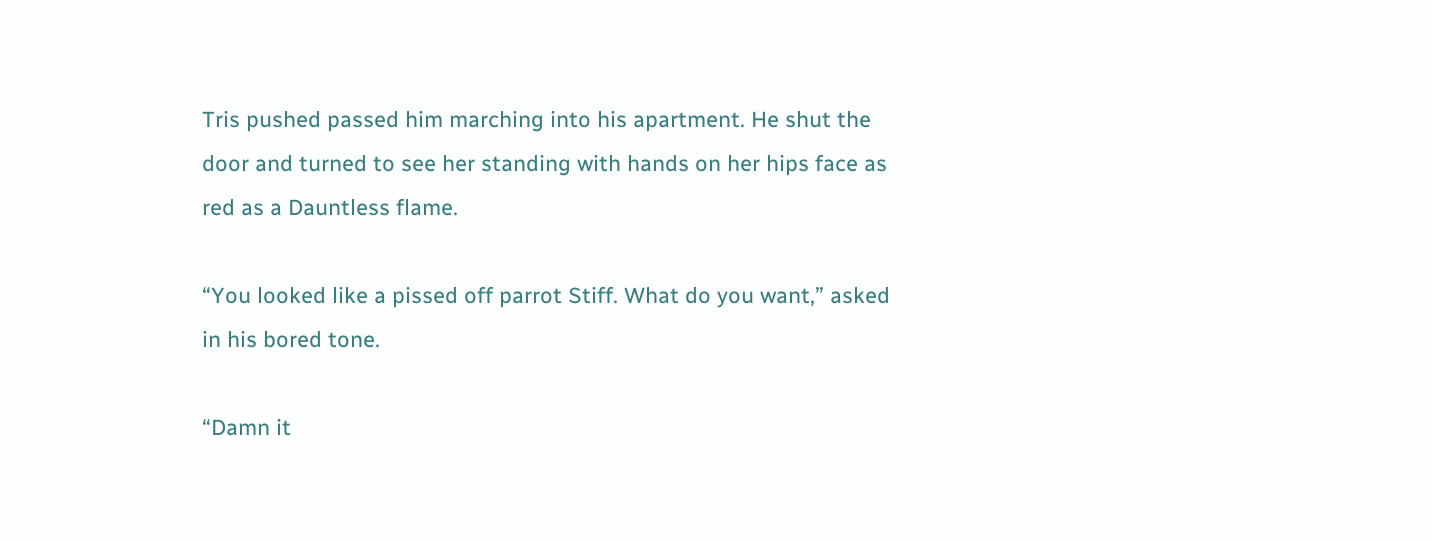Tris pushed passed him marching into his apartment. He shut the door and turned to see her standing with hands on her hips face as red as a Dauntless flame.

“You looked like a pissed off parrot Stiff. What do you want,” asked in his bored tone.

“Damn it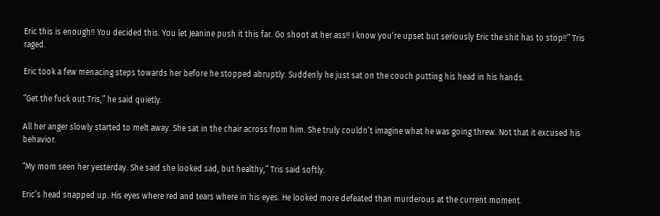Eric this is enough!! You decided this. You let Jeanine push it this far. Go shoot at her ass!! I know you’re upset but seriously Eric the shit has to stop!!” Tris raged.

Eric took a few menacing steps towards her before he stopped abruptly. Suddenly he just sat on the couch putting his head in his hands.

“Get the fuck out Tris,” he said quietly.

All her anger slowly started to melt away. She sat in the chair across from him. She truly couldn’t imagine what he was going threw. Not that it excused his behavior.

“My mom seen her yesterday. She said she looked sad, but healthy,” Tris said softly.

Eric’s head snapped up. His eyes where red and tears where in his eyes. He looked more defeated than murderous at the current moment.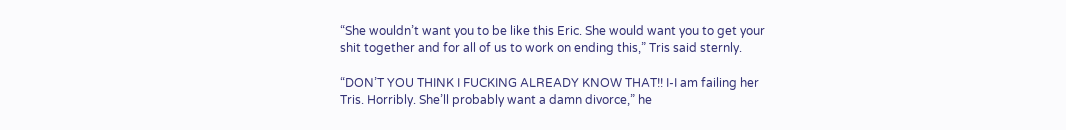“She wouldn’t want you to be like this Eric. She would want you to get your shit together and for all of us to work on ending this,” Tris said sternly.

“DON’T YOU THINK I FUCKING ALREADY KNOW THAT!! I-I am failing her Tris. Horribly. She’ll probably want a damn divorce,” he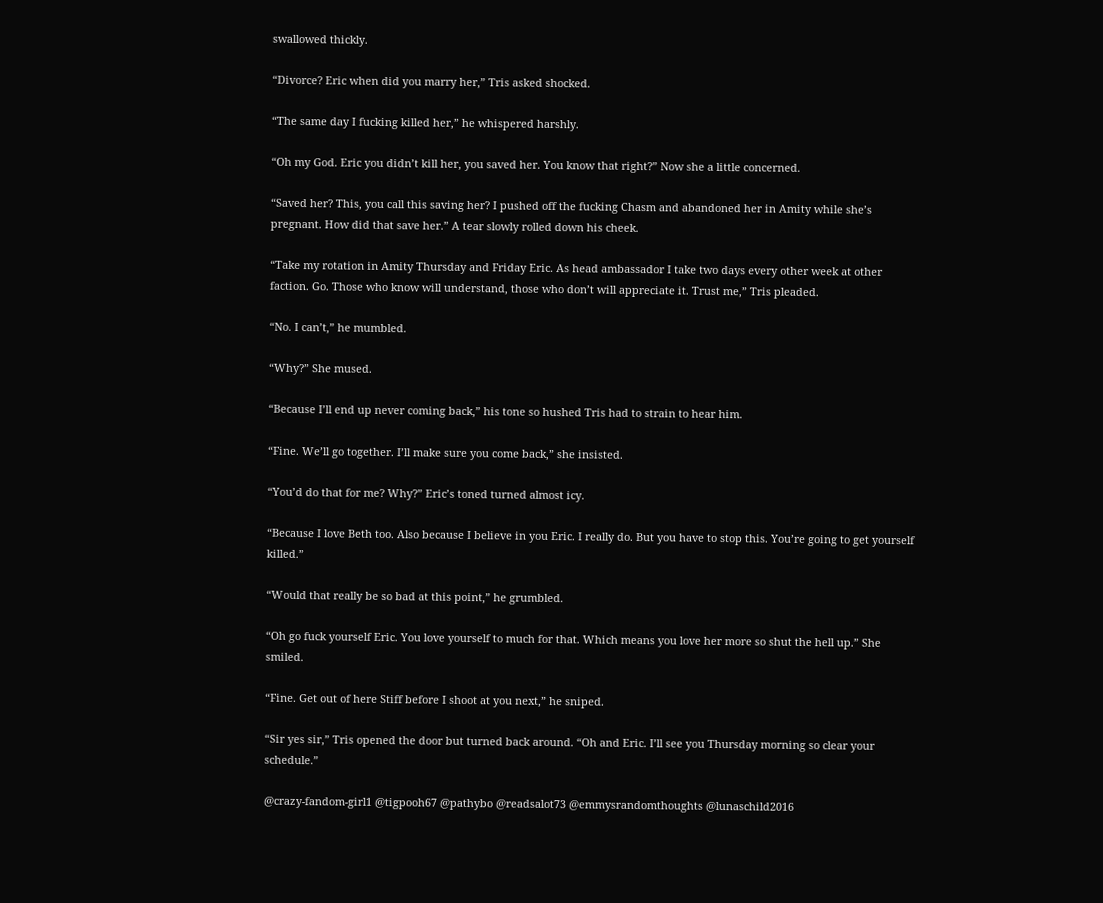swallowed thickly.

“Divorce? Eric when did you marry her,” Tris asked shocked.

“The same day I fucking killed her,” he whispered harshly.

“Oh my God. Eric you didn’t kill her, you saved her. You know that right?” Now she a little concerned.

“Saved her? This, you call this saving her? I pushed off the fucking Chasm and abandoned her in Amity while she’s pregnant. How did that save her.” A tear slowly rolled down his cheek.

“Take my rotation in Amity Thursday and Friday Eric. As head ambassador I take two days every other week at other faction. Go. Those who know will understand, those who don’t will appreciate it. Trust me,” Tris pleaded.

“No. I can’t,” he mumbled.

“Why?” She mused.

“Because I’ll end up never coming back,” his tone so hushed Tris had to strain to hear him.

“Fine. We’ll go together. I’ll make sure you come back,” she insisted.

“You’d do that for me? Why?” Eric’s toned turned almost icy.

“Because I love Beth too. Also because I believe in you Eric. I really do. But you have to stop this. You’re going to get yourself killed.”

“Would that really be so bad at this point,” he grumbled.

“Oh go fuck yourself Eric. You love yourself to much for that. Which means you love her more so shut the hell up.” She smiled.

“Fine. Get out of here Stiff before I shoot at you next,” he sniped.

“Sir yes sir,” Tris opened the door but turned back around. “Oh and Eric. I’ll see you Thursday morning so clear your schedule.”

@crazy-fandom-girl1 @tigpooh67 @pathybo @readsalot73 @emmysrandomthoughts @lunaschild2016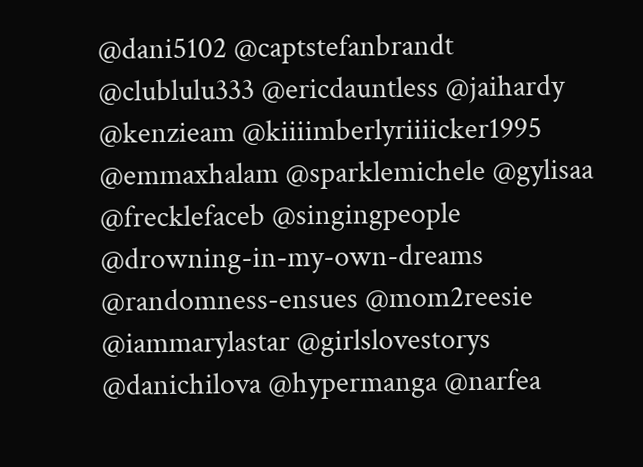@dani5102 @captstefanbrandt @clublulu333 @ericdauntless @jaihardy @kenzieam @kiiiimberlyriiiicker1995 @emmaxhalam @sparklemichele @gylisaa @frecklefaceb @singingpeople @drowning-in-my-own-dreams @randomness-ensues @mom2reesie @iammarylastar @girlslovestorys @danichilova @hypermanga @narfea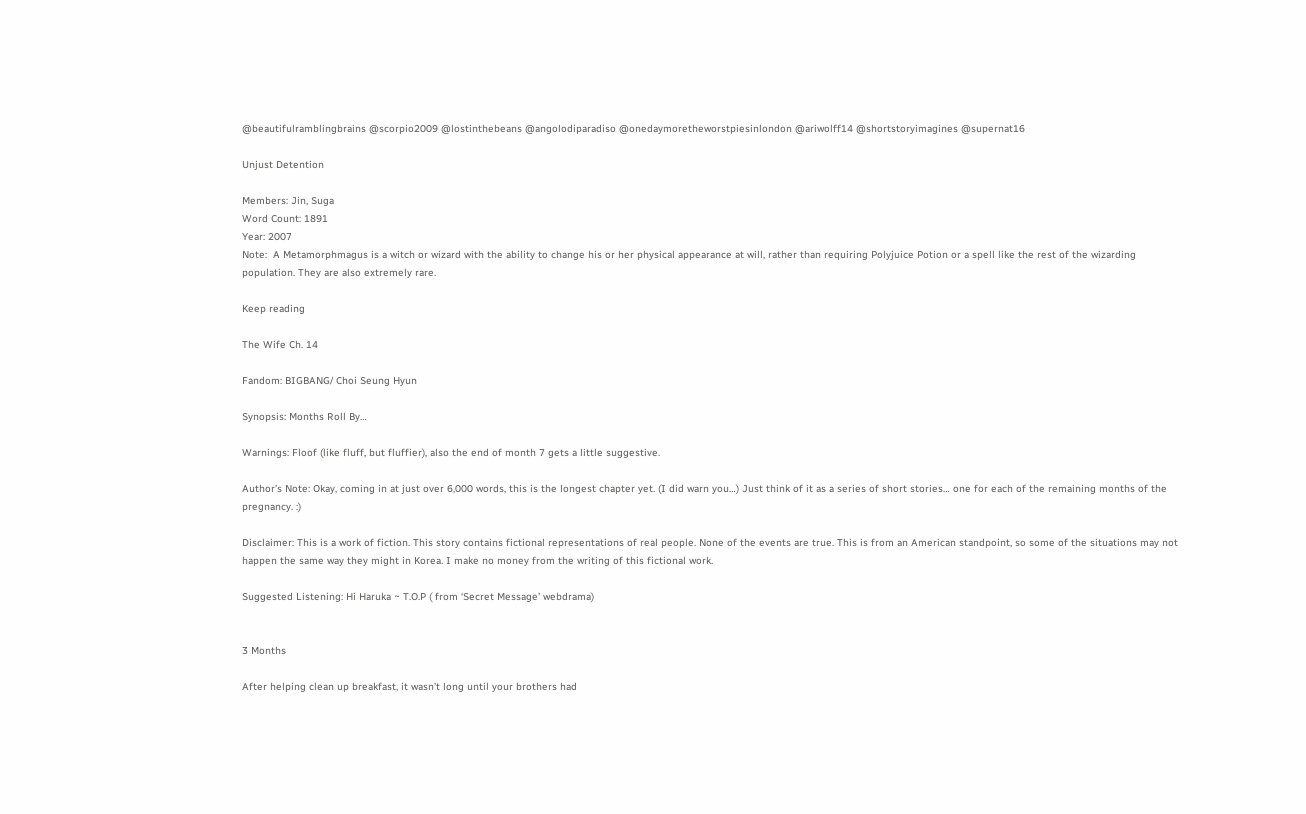@beautifulramblingbrains @scorpio2009 @lostinthebeans @angolodiparadiso @onedaymoretheworstpiesinlondon @ariwolff14 @shortstoryimagines @supernat16

Unjust Detention

Members: Jin, Suga
Word Count: 1891
Year: 2007
Note:  A Metamorphmagus is a witch or wizard with the ability to change his or her physical appearance at will, rather than requiring Polyjuice Potion or a spell like the rest of the wizarding population. They are also extremely rare.

Keep reading

The Wife Ch. 14

Fandom: BIGBANG/ Choi Seung Hyun

Synopsis: Months Roll By…

Warnings: Floof (like fluff, but fluffier), also the end of month 7 gets a little suggestive.

Author’s Note: Okay, coming in at just over 6,000 words, this is the longest chapter yet. (I did warn you…) Just think of it as a series of short stories… one for each of the remaining months of the pregnancy. :)

Disclaimer: This is a work of fiction. This story contains fictional representations of real people. None of the events are true. This is from an American standpoint, so some of the situations may not happen the same way they might in Korea. I make no money from the writing of this fictional work.

Suggested Listening: Hi Haruka ~ T.O.P ( from ‘Secret Message’ webdrama)


3 Months

After helping clean up breakfast, it wasn’t long until your brothers had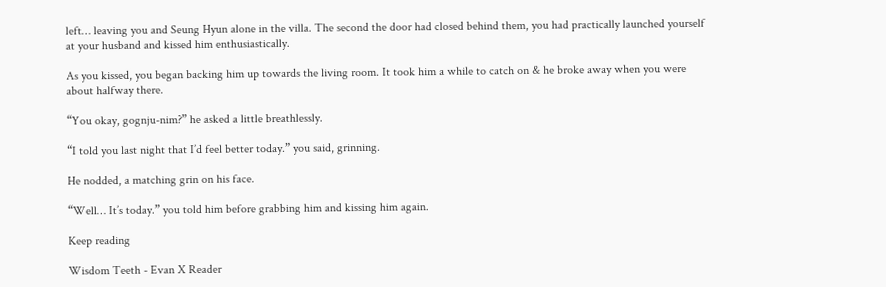left… leaving you and Seung Hyun alone in the villa. The second the door had closed behind them, you had practically launched yourself at your husband and kissed him enthusiastically.

As you kissed, you began backing him up towards the living room. It took him a while to catch on & he broke away when you were about halfway there.

“You okay, gognju-nim?” he asked a little breathlessly.

“I told you last night that I’d feel better today.” you said, grinning.

He nodded, a matching grin on his face.

“Well… It’s today.” you told him before grabbing him and kissing him again.

Keep reading

Wisdom Teeth - Evan X Reader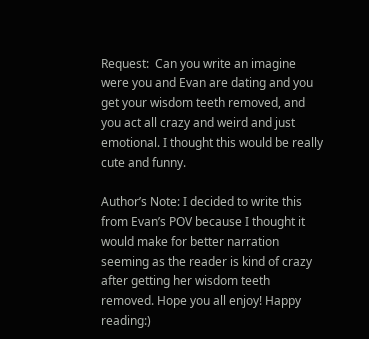Request:  Can you write an imagine were you and Evan are dating and you get your wisdom teeth removed, and you act all crazy and weird and just emotional. I thought this would be really cute and funny.

Author’s Note: I decided to write this from Evan’s POV because I thought it would make for better narration seeming as the reader is kind of crazy after getting her wisdom teeth removed. Hope you all enjoy! Happy reading:)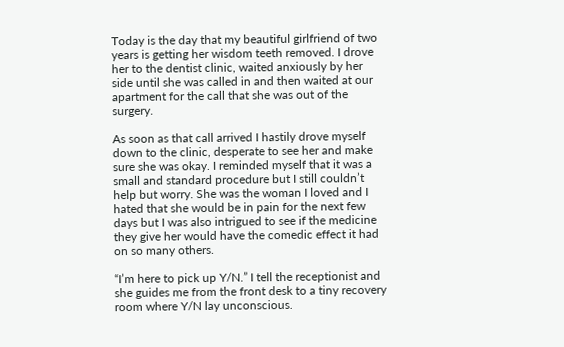Today is the day that my beautiful girlfriend of two years is getting her wisdom teeth removed. I drove her to the dentist clinic, waited anxiously by her side until she was called in and then waited at our apartment for the call that she was out of the surgery.

As soon as that call arrived I hastily drove myself down to the clinic, desperate to see her and make sure she was okay. I reminded myself that it was a small and standard procedure but I still couldn’t help but worry. She was the woman I loved and I hated that she would be in pain for the next few days but I was also intrigued to see if the medicine they give her would have the comedic effect it had on so many others.

“I’m here to pick up Y/N.” I tell the receptionist and she guides me from the front desk to a tiny recovery room where Y/N lay unconscious.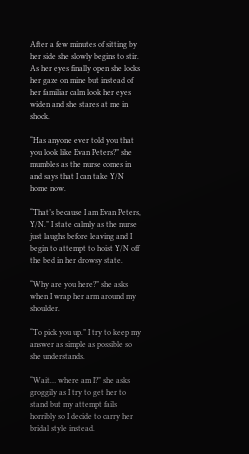After a few minutes of sitting by her side she slowly begins to stir. As her eyes finally open she locks her gaze on mine but instead of her familiar calm look her eyes widen and she stares at me in shock.

“Has anyone ever told you that you look like Evan Peters?” she mumbles as the nurse comes in and says that I can take Y/N home now.

“That’s because I am Evan Peters, Y/N.” I state calmly as the nurse just laughs before leaving and I begin to attempt to hoist Y/N off the bed in her drowsy state.

“Why are you here?” she asks when I wrap her arm around my shoulder.

“To pick you up.” I try to keep my answer as simple as possible so she understands.

“Wait… where am I?” she asks groggily as I try to get her to stand but my attempt fails horribly so I decide to carry her bridal style instead.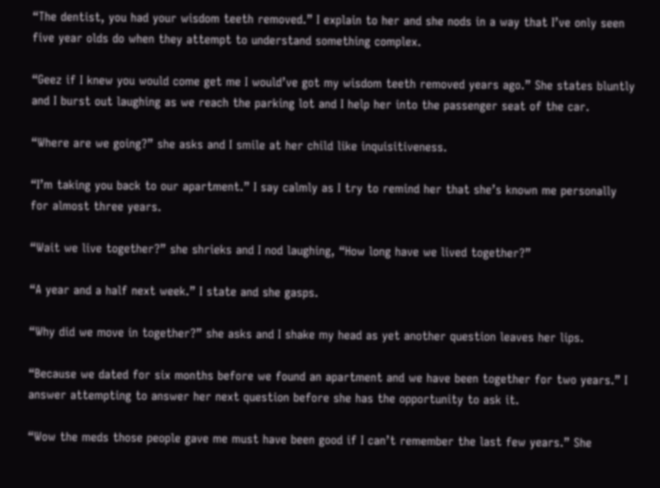“The dentist, you had your wisdom teeth removed.” I explain to her and she nods in a way that I’ve only seen five year olds do when they attempt to understand something complex.

“Geez if I knew you would come get me I would’ve got my wisdom teeth removed years ago.” She states bluntly and I burst out laughing as we reach the parking lot and I help her into the passenger seat of the car.

“Where are we going?” she asks and I smile at her child like inquisitiveness.

“I’m taking you back to our apartment.” I say calmly as I try to remind her that she’s known me personally for almost three years.

“Wait we live together?” she shrieks and I nod laughing, “How long have we lived together?”

“A year and a half next week.” I state and she gasps.

“Why did we move in together?” she asks and I shake my head as yet another question leaves her lips.

“Because we dated for six months before we found an apartment and we have been together for two years.” I answer attempting to answer her next question before she has the opportunity to ask it.

“Wow the meds those people gave me must have been good if I can’t remember the last few years.” She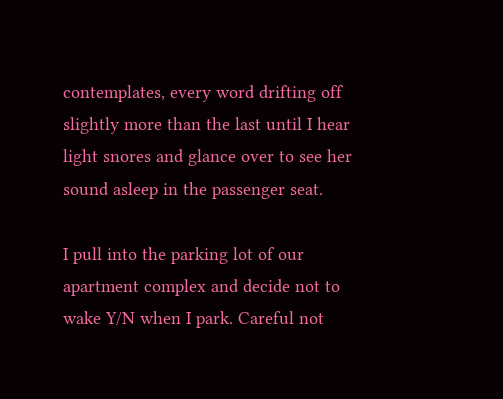contemplates, every word drifting off slightly more than the last until I hear light snores and glance over to see her sound asleep in the passenger seat.

I pull into the parking lot of our apartment complex and decide not to wake Y/N when I park. Careful not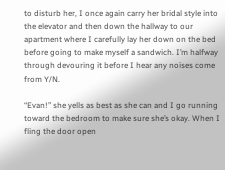to disturb her, I once again carry her bridal style into the elevator and then down the hallway to our apartment where I carefully lay her down on the bed before going to make myself a sandwich. I’m halfway through devouring it before I hear any noises come from Y/N.

“Evan!” she yells as best as she can and I go running toward the bedroom to make sure she’s okay. When I fling the door open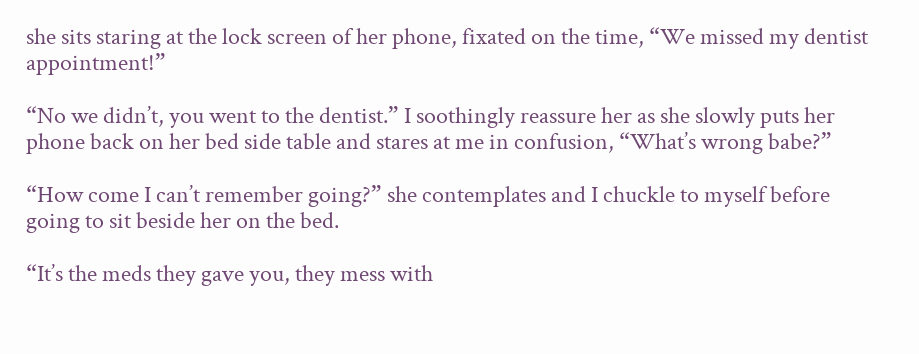she sits staring at the lock screen of her phone, fixated on the time, “We missed my dentist appointment!”

“No we didn’t, you went to the dentist.” I soothingly reassure her as she slowly puts her phone back on her bed side table and stares at me in confusion, “What’s wrong babe?”

“How come I can’t remember going?” she contemplates and I chuckle to myself before going to sit beside her on the bed.

“It’s the meds they gave you, they mess with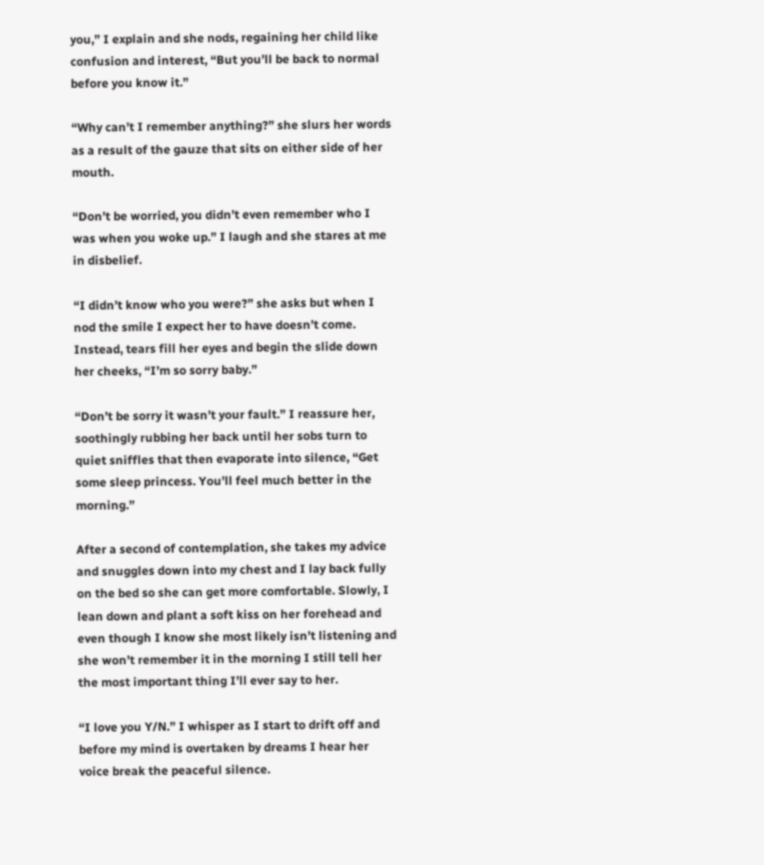you,” I explain and she nods, regaining her child like confusion and interest, “But you’ll be back to normal before you know it.”

“Why can’t I remember anything?” she slurs her words as a result of the gauze that sits on either side of her mouth.

“Don’t be worried, you didn’t even remember who I was when you woke up.” I laugh and she stares at me in disbelief.

“I didn’t know who you were?” she asks but when I nod the smile I expect her to have doesn’t come. Instead, tears fill her eyes and begin the slide down her cheeks, “I’m so sorry baby.”

“Don’t be sorry it wasn’t your fault.” I reassure her, soothingly rubbing her back until her sobs turn to quiet sniffles that then evaporate into silence, “Get some sleep princess. You’ll feel much better in the morning.”

After a second of contemplation, she takes my advice and snuggles down into my chest and I lay back fully on the bed so she can get more comfortable. Slowly, I lean down and plant a soft kiss on her forehead and even though I know she most likely isn’t listening and she won’t remember it in the morning I still tell her the most important thing I’ll ever say to her.

“I love you Y/N.” I whisper as I start to drift off and before my mind is overtaken by dreams I hear her voice break the peaceful silence.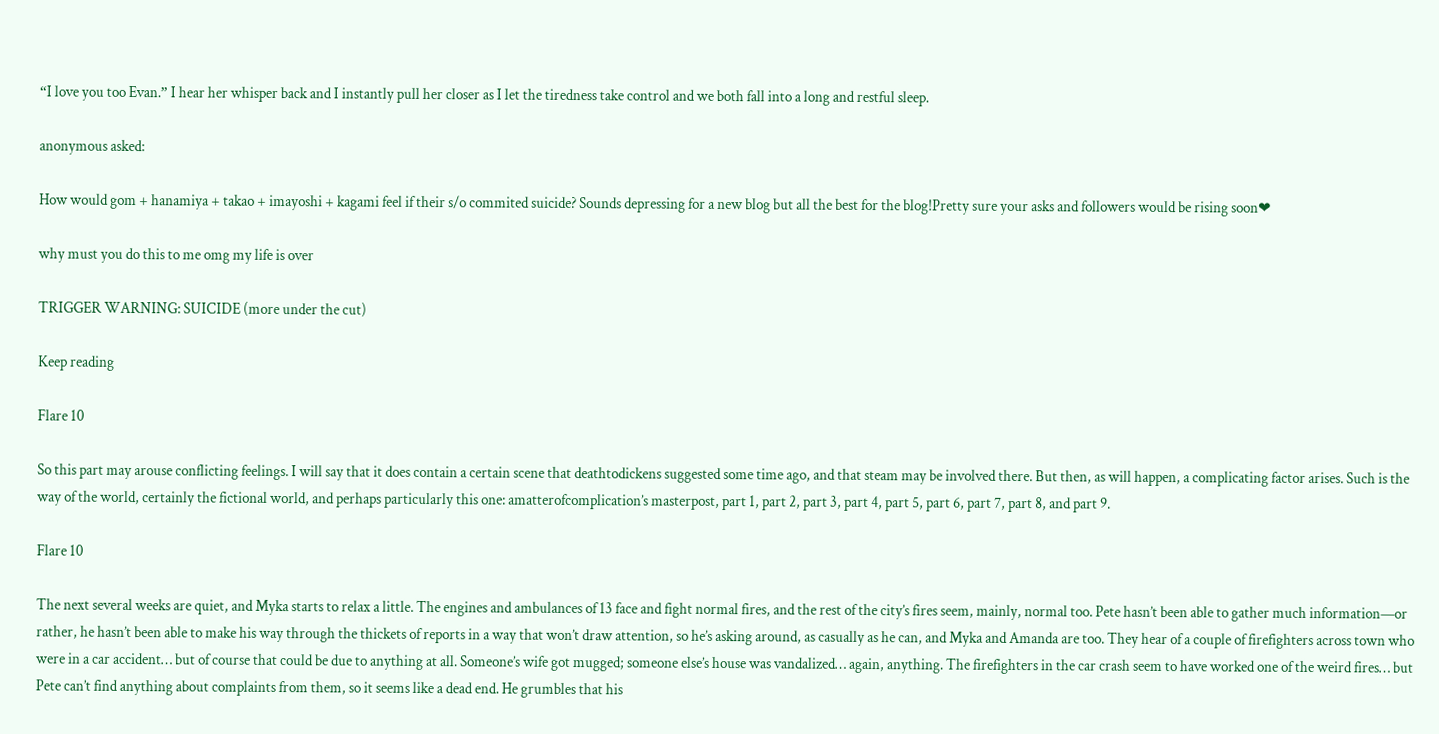“I love you too Evan.” I hear her whisper back and I instantly pull her closer as I let the tiredness take control and we both fall into a long and restful sleep.

anonymous asked:

How would gom + hanamiya + takao + imayoshi + kagami feel if their s/o commited suicide? Sounds depressing for a new blog but all the best for the blog!Pretty sure your asks and followers would be rising soon❤

why must you do this to me omg my life is over

TRIGGER WARNING: SUICIDE (more under the cut)

Keep reading

Flare 10

So this part may arouse conflicting feelings. I will say that it does contain a certain scene that deathtodickens suggested some time ago, and that steam may be involved there. But then, as will happen, a complicating factor arises. Such is the way of the world, certainly the fictional world, and perhaps particularly this one: amatterofcomplication’s masterpost, part 1, part 2, part 3, part 4, part 5, part 6, part 7, part 8, and part 9.

Flare 10

The next several weeks are quiet, and Myka starts to relax a little. The engines and ambulances of 13 face and fight normal fires, and the rest of the city’s fires seem, mainly, normal too. Pete hasn’t been able to gather much information—or rather, he hasn’t been able to make his way through the thickets of reports in a way that won’t draw attention, so he’s asking around, as casually as he can, and Myka and Amanda are too. They hear of a couple of firefighters across town who were in a car accident… but of course that could be due to anything at all. Someone’s wife got mugged; someone else’s house was vandalized… again, anything. The firefighters in the car crash seem to have worked one of the weird fires… but Pete can’t find anything about complaints from them, so it seems like a dead end. He grumbles that his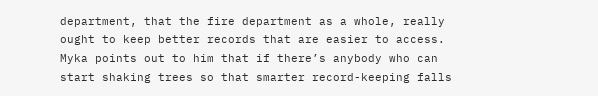department, that the fire department as a whole, really ought to keep better records that are easier to access. Myka points out to him that if there’s anybody who can start shaking trees so that smarter record-keeping falls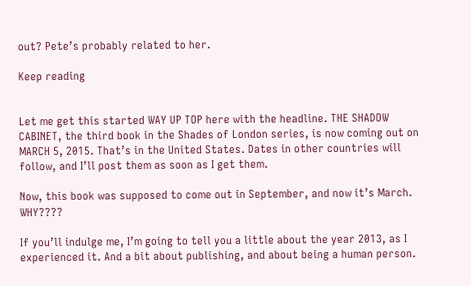out? Pete’s probably related to her.

Keep reading


Let me get this started WAY UP TOP here with the headline. THE SHADOW CABINET, the third book in the Shades of London series, is now coming out on MARCH 5, 2015. That’s in the United States. Dates in other countries will follow, and I’ll post them as soon as I get them.

Now, this book was supposed to come out in September, and now it’s March. WHY????

If you’ll indulge me, I’m going to tell you a little about the year 2013, as I experienced it. And a bit about publishing, and about being a human person.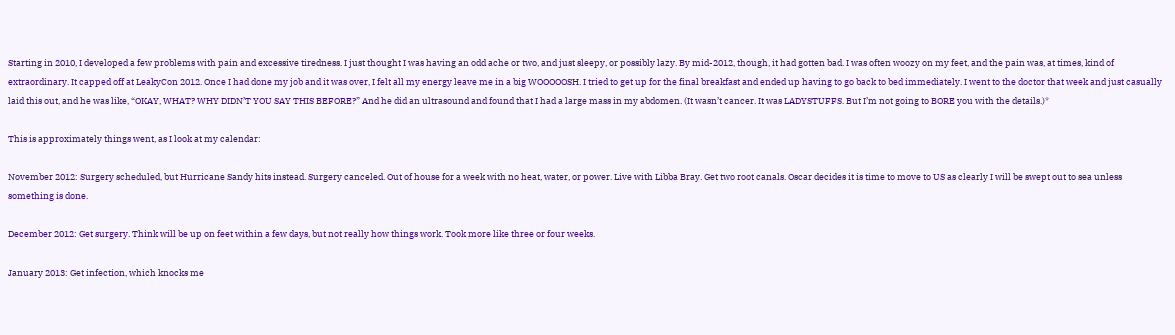Starting in 2010, I developed a few problems with pain and excessive tiredness. I just thought I was having an odd ache or two, and just sleepy, or possibly lazy. By mid-2012, though, it had gotten bad. I was often woozy on my feet, and the pain was, at times, kind of extraordinary. It capped off at LeakyCon 2012. Once I had done my job and it was over, I felt all my energy leave me in a big WOOOOOSH. I tried to get up for the final breakfast and ended up having to go back to bed immediately. I went to the doctor that week and just casually laid this out, and he was like, “OKAY, WHAT? WHY DIDN’T YOU SAY THIS BEFORE?” And he did an ultrasound and found that I had a large mass in my abdomen. (It wasn’t cancer. It was LADYSTUFFS. But I’m not going to BORE you with the details.)*

This is approximately things went, as I look at my calendar:

November 2012: Surgery scheduled, but Hurricane Sandy hits instead. Surgery canceled. Out of house for a week with no heat, water, or power. Live with Libba Bray. Get two root canals. Oscar decides it is time to move to US as clearly I will be swept out to sea unless something is done.

December 2012: Get surgery. Think will be up on feet within a few days, but not really how things work. Took more like three or four weeks.

January 2013: Get infection, which knocks me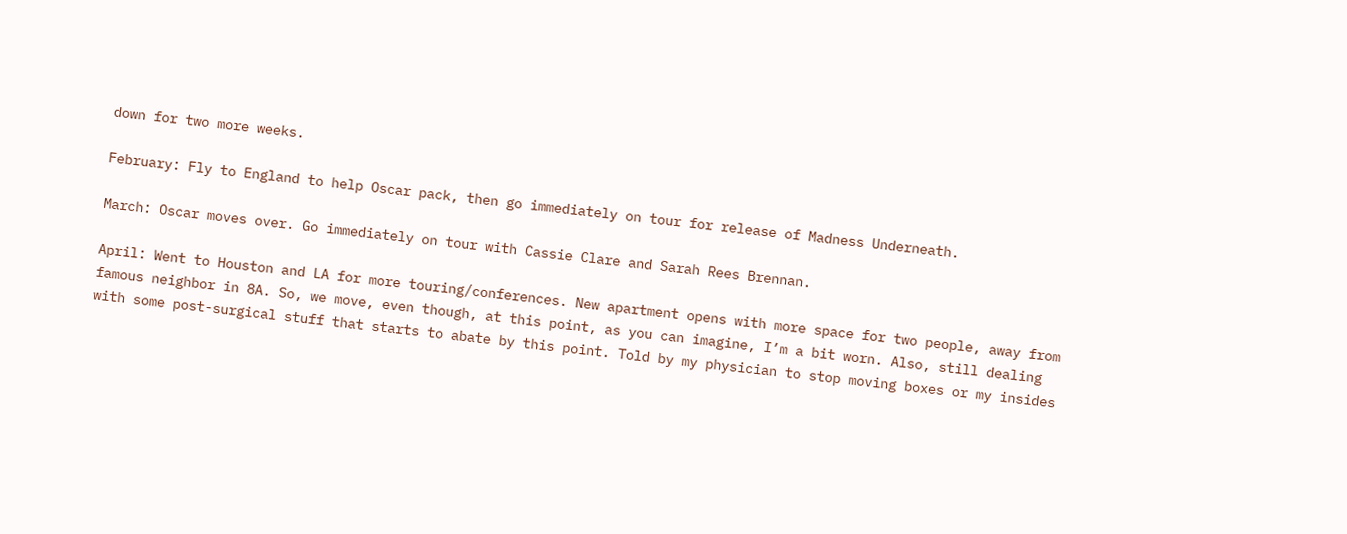down for two more weeks.

February: Fly to England to help Oscar pack, then go immediately on tour for release of Madness Underneath.

March: Oscar moves over. Go immediately on tour with Cassie Clare and Sarah Rees Brennan.

April: Went to Houston and LA for more touring/conferences. New apartment opens with more space for two people, away from famous neighbor in 8A. So, we move, even though, at this point, as you can imagine, I’m a bit worn. Also, still dealing with some post-surgical stuff that starts to abate by this point. Told by my physician to stop moving boxes or my insides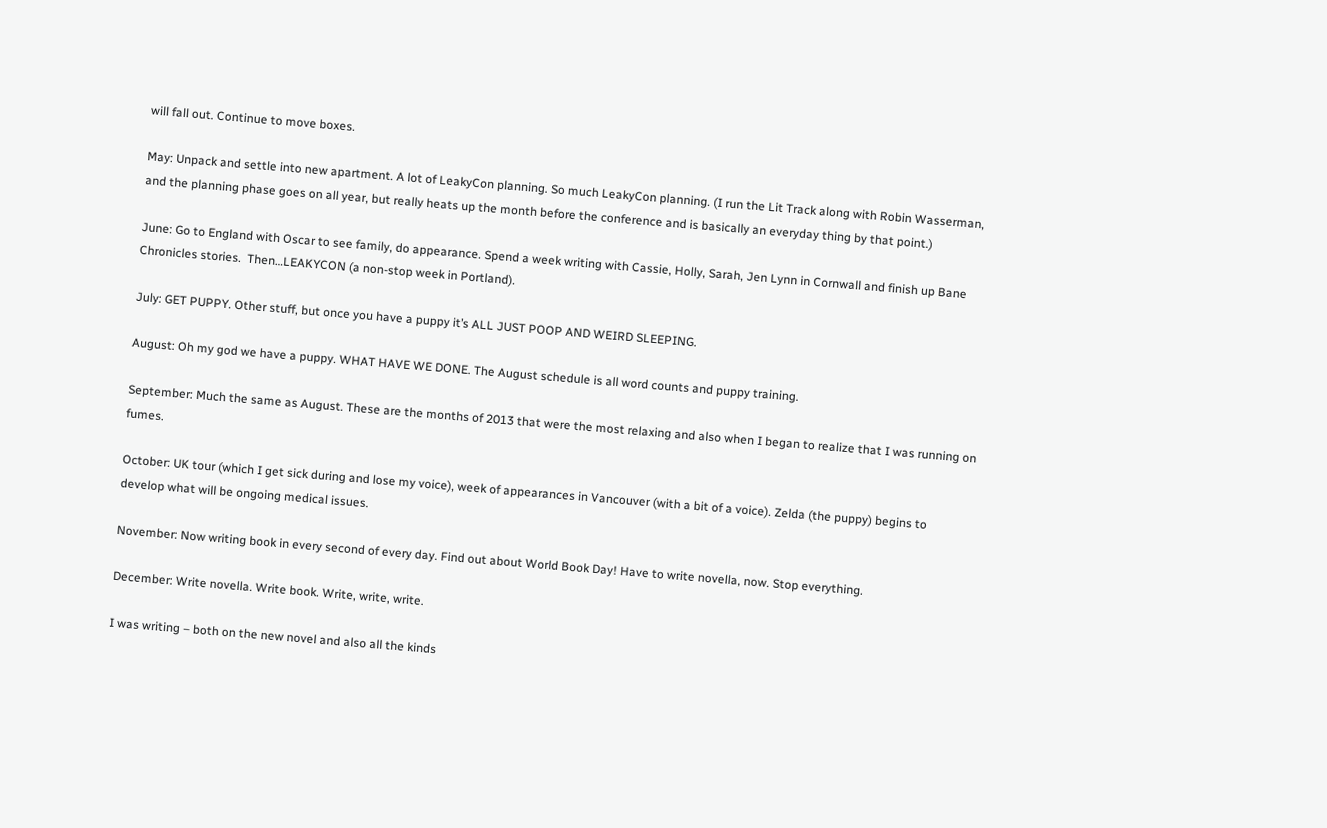will fall out. Continue to move boxes.

May: Unpack and settle into new apartment. A lot of LeakyCon planning. So much LeakyCon planning. (I run the Lit Track along with Robin Wasserman, and the planning phase goes on all year, but really heats up the month before the conference and is basically an everyday thing by that point.)

June: Go to England with Oscar to see family, do appearance. Spend a week writing with Cassie, Holly, Sarah, Jen Lynn in Cornwall and finish up Bane Chronicles stories.  Then…LEAKYCON (a non-stop week in Portland).

July: GET PUPPY. Other stuff, but once you have a puppy it’s ALL JUST POOP AND WEIRD SLEEPING.

August: Oh my god we have a puppy. WHAT HAVE WE DONE. The August schedule is all word counts and puppy training.

September: Much the same as August. These are the months of 2013 that were the most relaxing and also when I began to realize that I was running on fumes.

October: UK tour (which I get sick during and lose my voice), week of appearances in Vancouver (with a bit of a voice). Zelda (the puppy) begins to develop what will be ongoing medical issues.

November: Now writing book in every second of every day. Find out about World Book Day! Have to write novella, now. Stop everything.

December: Write novella. Write book. Write, write, write.

I was writing – both on the new novel and also all the kinds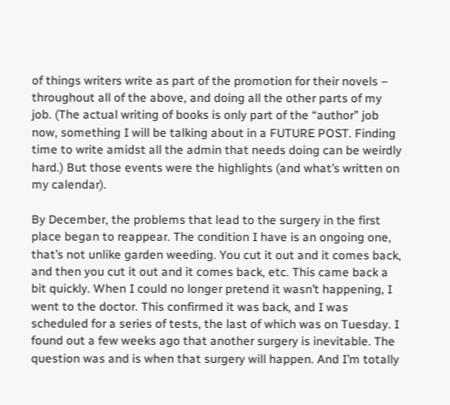of things writers write as part of the promotion for their novels – throughout all of the above, and doing all the other parts of my job. (The actual writing of books is only part of the “author” job now, something I will be talking about in a FUTURE POST. Finding time to write amidst all the admin that needs doing can be weirdly hard.) But those events were the highlights (and what’s written on my calendar).

By December, the problems that lead to the surgery in the first place began to reappear. The condition I have is an ongoing one, that’s not unlike garden weeding. You cut it out and it comes back, and then you cut it out and it comes back, etc. This came back a bit quickly. When I could no longer pretend it wasn’t happening, I went to the doctor. This confirmed it was back, and I was scheduled for a series of tests, the last of which was on Tuesday. I found out a few weeks ago that another surgery is inevitable. The question was and is when that surgery will happen. And I’m totally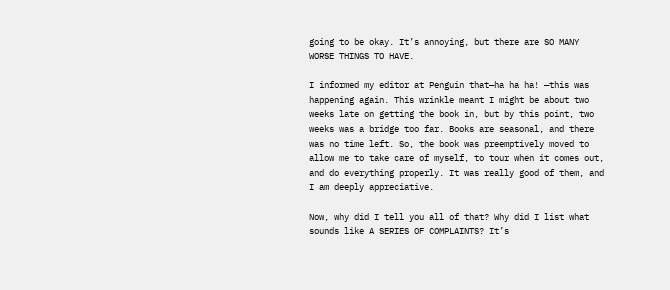going to be okay. It’s annoying, but there are SO MANY WORSE THINGS TO HAVE.

I informed my editor at Penguin that—ha ha ha! —this was happening again. This wrinkle meant I might be about two weeks late on getting the book in, but by this point, two weeks was a bridge too far. Books are seasonal, and there was no time left. So, the book was preemptively moved to allow me to take care of myself, to tour when it comes out, and do everything properly. It was really good of them, and I am deeply appreciative.

Now, why did I tell you all of that? Why did I list what sounds like A SERIES OF COMPLAINTS? It’s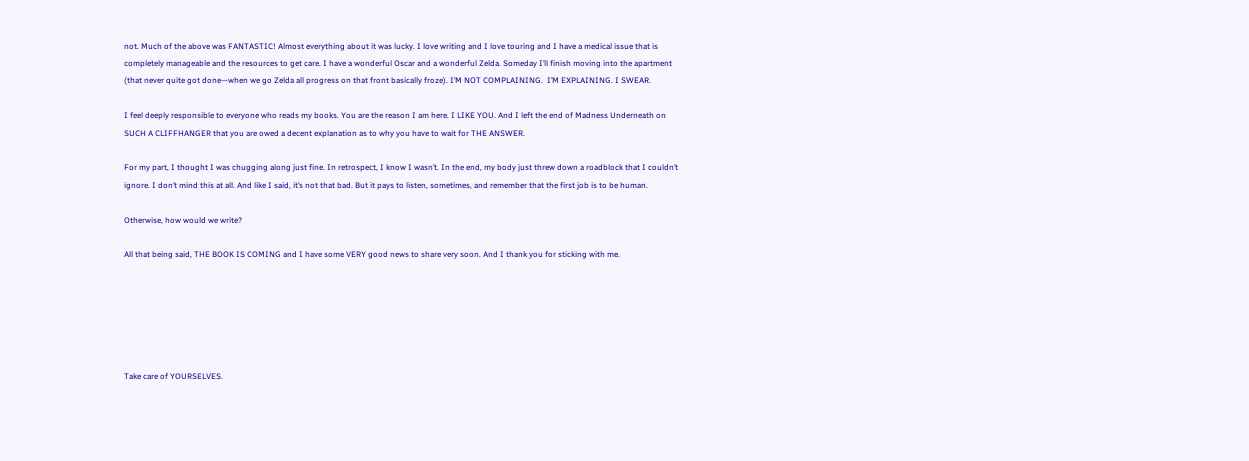not. Much of the above was FANTASTIC! Almost everything about it was lucky. I love writing and I love touring and I have a medical issue that is completely manageable and the resources to get care. I have a wonderful Oscar and a wonderful Zelda. Someday I’ll finish moving into the apartment (that never quite got done—when we go Zelda all progress on that front basically froze). I’M NOT COMPLAINING.  I’M EXPLAINING. I SWEAR.

I feel deeply responsible to everyone who reads my books. You are the reason I am here. I LIKE YOU. And I left the end of Madness Underneath on SUCH A CLIFFHANGER that you are owed a decent explanation as to why you have to wait for THE ANSWER.

For my part, I thought I was chugging along just fine. In retrospect, I know I wasn’t. In the end, my body just threw down a roadblock that I couldn’t ignore. I don’t mind this at all. And like I said, it’s not that bad. But it pays to listen, sometimes, and remember that the first job is to be human.

Otherwise, how would we write?

All that being said, THE BOOK IS COMING and I have some VERY good news to share very soon. And I thank you for sticking with me.






Take care of YOURSELVES.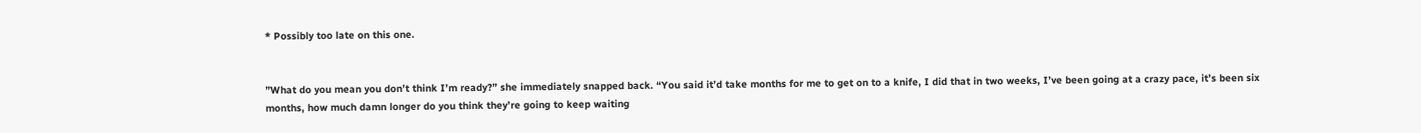* Possibly too late on this one.


”What do you mean you don’t think I’m ready?” she immediately snapped back. “You said it’d take months for me to get on to a knife, I did that in two weeks, I’ve been going at a crazy pace, it’s been six months, how much damn longer do you think they’re going to keep waiting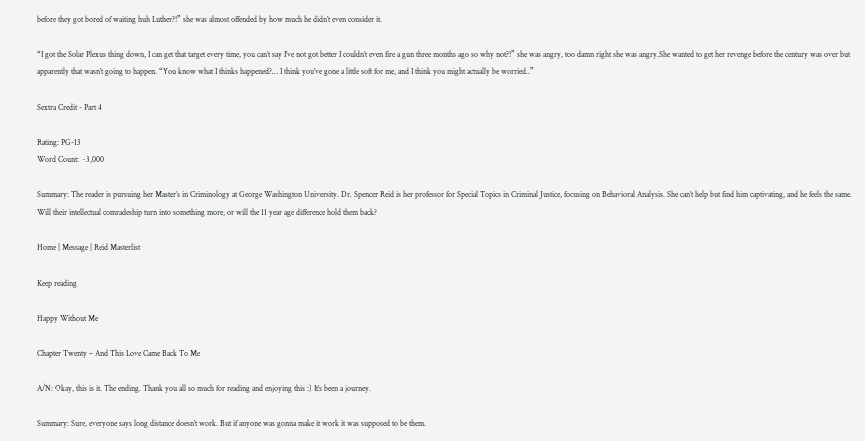before they got bored of waiting huh Luther?!” she was almost offended by how much he didn’t even consider it.

“I got the Solar Plexus thing down, I can get that target every time, you can’t say I’ve not got better I couldn’t even fire a gun three months ago so why not?!” she was angry, too damn right she was angry.She wanted to get her revenge before the century was over but apparently that wasn’t going to happen. “You know what I thinks happened?… I think you’ve gone a little soft for me, and I think you might actually be worried..”

Sextra Credit - Part 4

Rating: PG-13
Word Count: ~3,000

Summary: The reader is pursuing her Master’s in Criminology at George Washington University. Dr. Spencer Reid is her professor for Special Topics in Criminal Justice, focusing on Behavioral Analysis. She can’t help but find him captivating, and he feels the same. Will their intellectual comradeship turn into something more, or will the 11 year age difference hold them back?

Home | Message | Reid Masterlist

Keep reading

Happy Without Me

Chapter Twenty – And This Love Came Back To Me

A/N: Okay, this is it. The ending. Thank you all so much for reading and enjoying this :) It’s been a journey.

Summary: Sure, everyone says long distance doesn’t work. But if anyone was gonna make it work it was supposed to be them.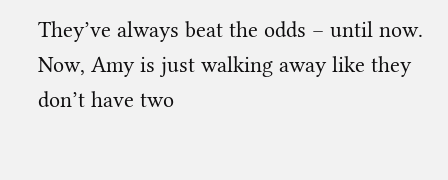They’ve always beat the odds – until now. Now, Amy is just walking away like they don’t have two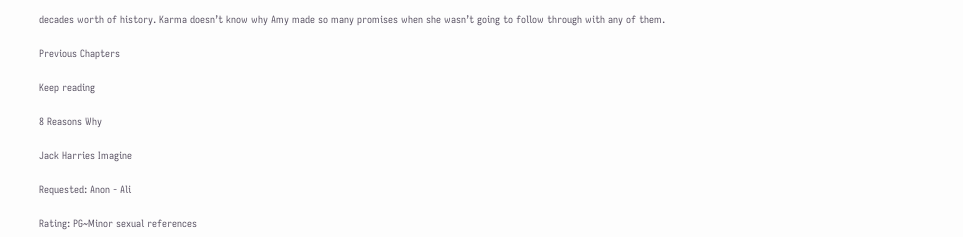decades worth of history. Karma doesn’t know why Amy made so many promises when she wasn’t going to follow through with any of them.

Previous Chapters

Keep reading

8 Reasons Why

Jack Harries Imagine

Requested: Anon - Ali

Rating: PG~Minor sexual references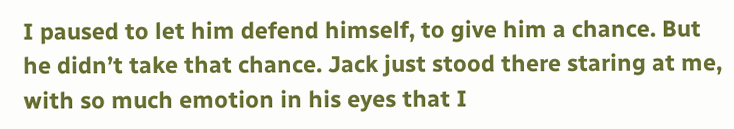I paused to let him defend himself, to give him a chance. But he didn’t take that chance. Jack just stood there staring at me, with so much emotion in his eyes that I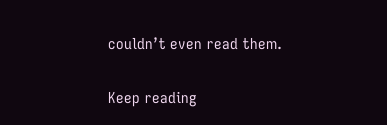couldn’t even read them.

Keep reading